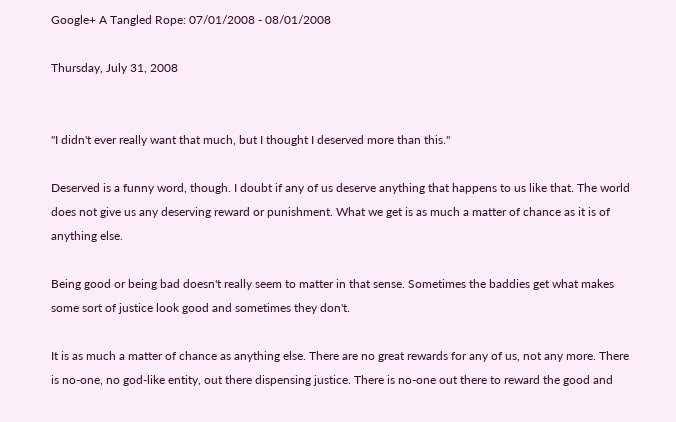Google+ A Tangled Rope: 07/01/2008 - 08/01/2008

Thursday, July 31, 2008


"I didn't ever really want that much, but I thought I deserved more than this."

Deserved is a funny word, though. I doubt if any of us deserve anything that happens to us like that. The world does not give us any deserving reward or punishment. What we get is as much a matter of chance as it is of anything else.

Being good or being bad doesn't really seem to matter in that sense. Sometimes the baddies get what makes some sort of justice look good and sometimes they don't.

It is as much a matter of chance as anything else. There are no great rewards for any of us, not any more. There is no-one, no god-like entity, out there dispensing justice. There is no-one out there to reward the good and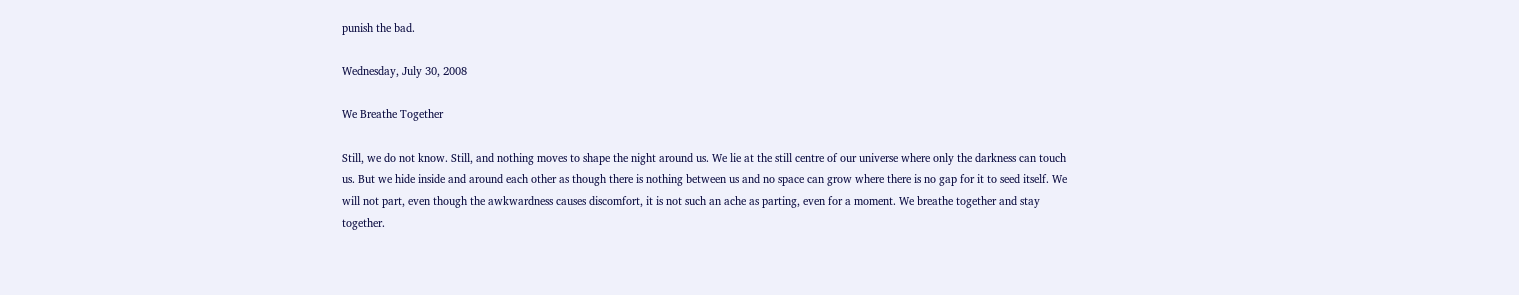punish the bad.

Wednesday, July 30, 2008

We Breathe Together

Still, we do not know. Still, and nothing moves to shape the night around us. We lie at the still centre of our universe where only the darkness can touch us. But we hide inside and around each other as though there is nothing between us and no space can grow where there is no gap for it to seed itself. We will not part, even though the awkwardness causes discomfort, it is not such an ache as parting, even for a moment. We breathe together and stay together.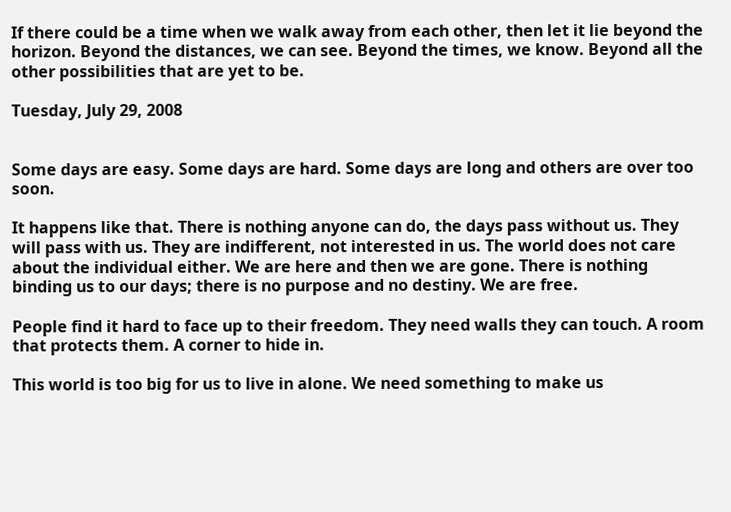If there could be a time when we walk away from each other, then let it lie beyond the horizon. Beyond the distances, we can see. Beyond the times, we know. Beyond all the other possibilities that are yet to be.

Tuesday, July 29, 2008


Some days are easy. Some days are hard. Some days are long and others are over too soon.

It happens like that. There is nothing anyone can do, the days pass without us. They will pass with us. They are indifferent, not interested in us. The world does not care about the individual either. We are here and then we are gone. There is nothing binding us to our days; there is no purpose and no destiny. We are free.

People find it hard to face up to their freedom. They need walls they can touch. A room that protects them. A corner to hide in.

This world is too big for us to live in alone. We need something to make us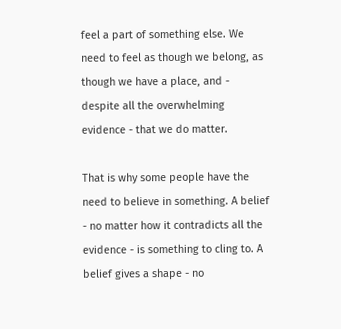feel a part of something else. We need to feel as though we belong, as though we have a place, and - despite all the overwhelming evidence - that we do matter.

That is why some people have the need to believe in something. A belief - no matter how it contradicts all the evidence - is something to cling to. A belief gives a shape - no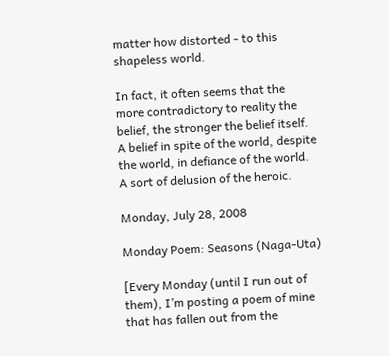matter how distorted - to this shapeless world.

In fact, it often seems that the more contradictory to reality the belief, the stronger the belief itself. A belief in spite of the world, despite the world, in defiance of the world. A sort of delusion of the heroic.

Monday, July 28, 2008

Monday Poem: Seasons (Naga-Uta)

[Every Monday (until I run out of them), I’m posting a poem of mine that has fallen out from the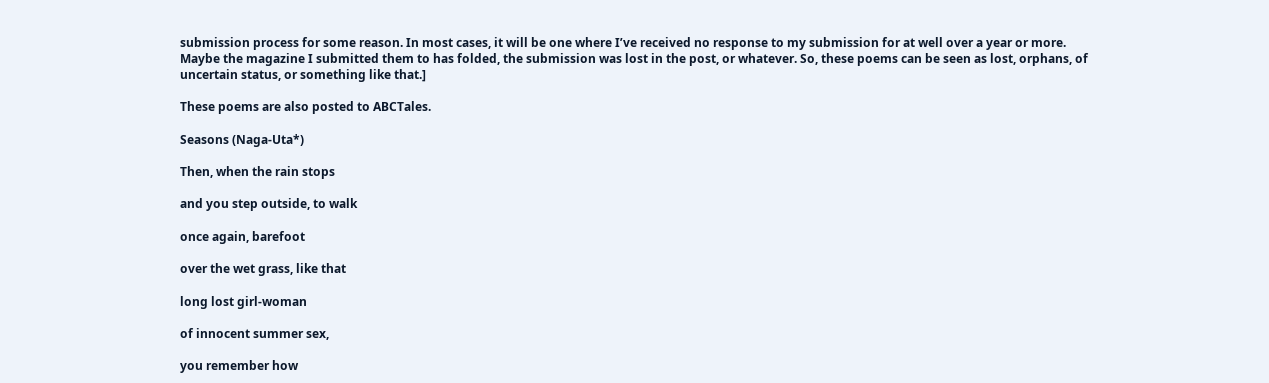submission process for some reason. In most cases, it will be one where I’ve received no response to my submission for at well over a year or more. Maybe the magazine I submitted them to has folded, the submission was lost in the post, or whatever. So, these poems can be seen as lost, orphans, of uncertain status, or something like that.]

These poems are also posted to ABCTales.

Seasons (Naga-Uta*)

Then, when the rain stops

and you step outside, to walk

once again, barefoot

over the wet grass, like that

long lost girl-woman

of innocent summer sex,

you remember how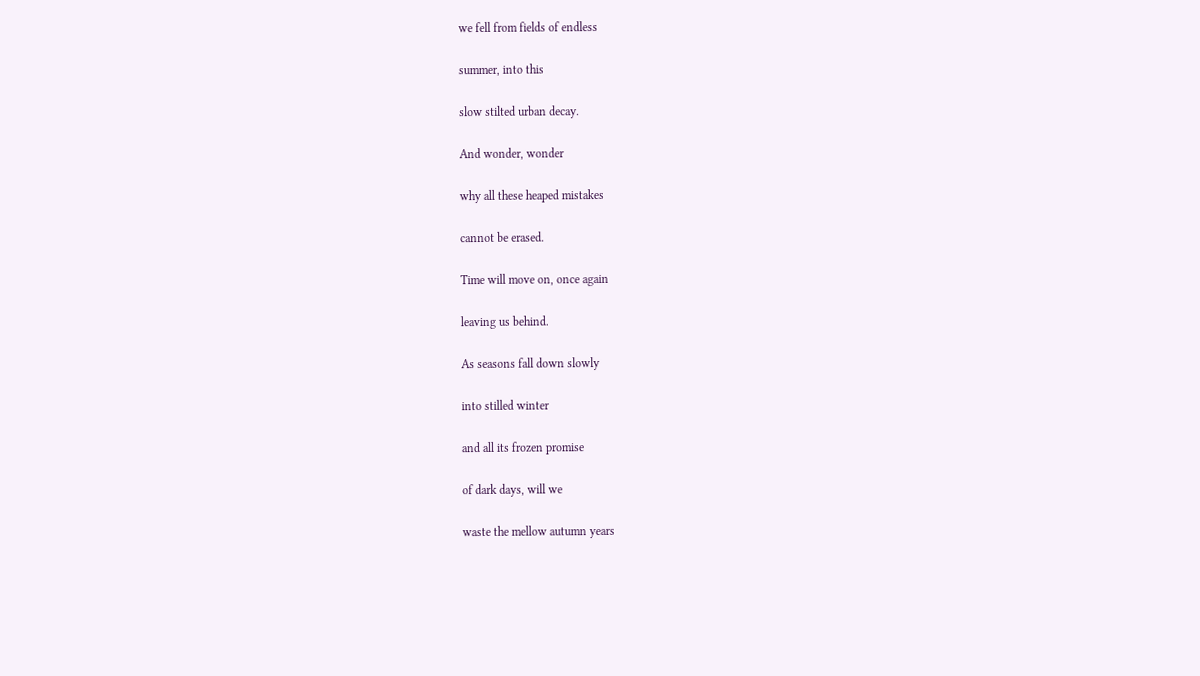we fell from fields of endless

summer, into this

slow stilted urban decay.

And wonder, wonder

why all these heaped mistakes

cannot be erased.

Time will move on, once again

leaving us behind.

As seasons fall down slowly

into stilled winter

and all its frozen promise

of dark days, will we

waste the mellow autumn years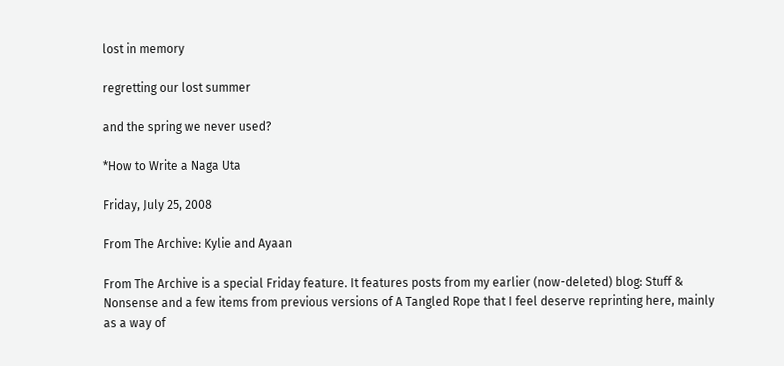lost in memory

regretting our lost summer

and the spring we never used?

*How to Write a Naga Uta

Friday, July 25, 2008

From The Archive: Kylie and Ayaan

From The Archive is a special Friday feature. It features posts from my earlier (now-deleted) blog: Stuff & Nonsense and a few items from previous versions of A Tangled Rope that I feel deserve reprinting here, mainly as a way of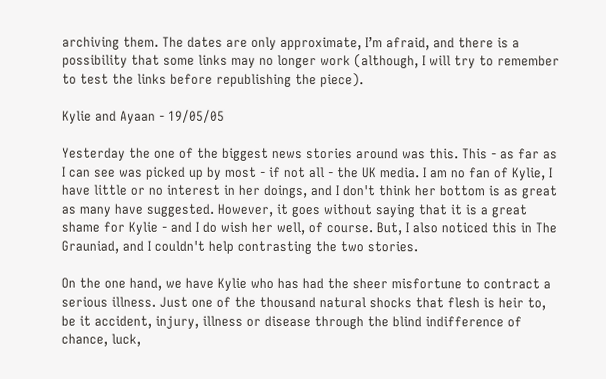archiving them. The dates are only approximate, I’m afraid, and there is a possibility that some links may no longer work (although, I will try to remember to test the links before republishing the piece).

Kylie and Ayaan - 19/05/05

Yesterday the one of the biggest news stories around was this. This - as far as I can see was picked up by most - if not all - the UK media. I am no fan of Kylie, I have little or no interest in her doings, and I don't think her bottom is as great as many have suggested. However, it goes without saying that it is a great shame for Kylie - and I do wish her well, of course. But, I also noticed this in The Grauniad, and I couldn't help contrasting the two stories.

On the one hand, we have Kylie who has had the sheer misfortune to contract a serious illness. Just one of the thousand natural shocks that flesh is heir to, be it accident, injury, illness or disease through the blind indifference of chance, luck,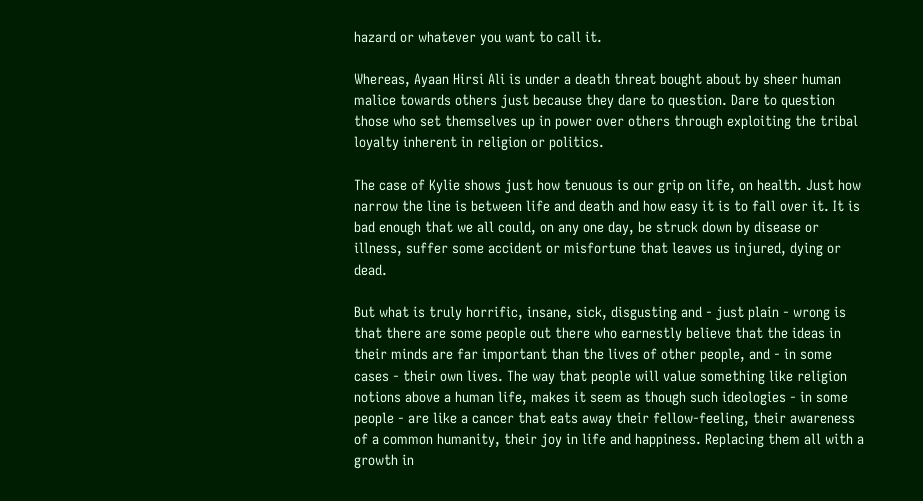hazard or whatever you want to call it.

Whereas, Ayaan Hirsi Ali is under a death threat bought about by sheer human malice towards others just because they dare to question. Dare to question those who set themselves up in power over others through exploiting the tribal loyalty inherent in religion or politics.

The case of Kylie shows just how tenuous is our grip on life, on health. Just how narrow the line is between life and death and how easy it is to fall over it. It is bad enough that we all could, on any one day, be struck down by disease or illness, suffer some accident or misfortune that leaves us injured, dying or dead.

But what is truly horrific, insane, sick, disgusting and - just plain - wrong is that there are some people out there who earnestly believe that the ideas in their minds are far important than the lives of other people, and - in some cases - their own lives. The way that people will value something like religion notions above a human life, makes it seem as though such ideologies - in some people - are like a cancer that eats away their fellow-feeling, their awareness of a common humanity, their joy in life and happiness. Replacing them all with a growth in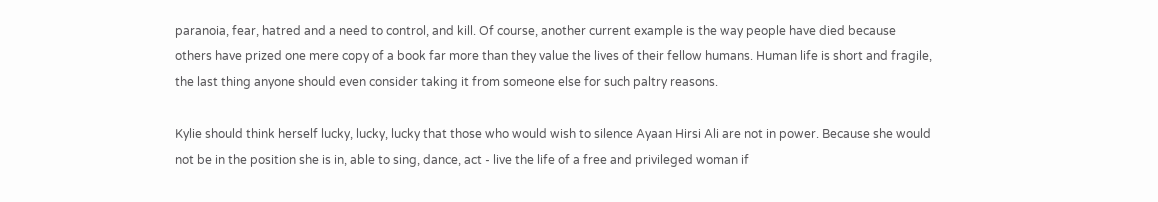paranoia, fear, hatred and a need to control, and kill. Of course, another current example is the way people have died because others have prized one mere copy of a book far more than they value the lives of their fellow humans. Human life is short and fragile, the last thing anyone should even consider taking it from someone else for such paltry reasons.

Kylie should think herself lucky, lucky, lucky that those who would wish to silence Ayaan Hirsi Ali are not in power. Because she would not be in the position she is in, able to sing, dance, act - live the life of a free and privileged woman if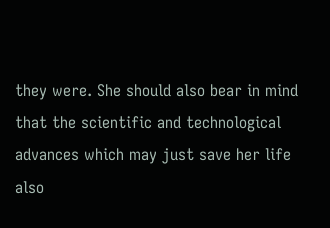they were. She should also bear in mind that the scientific and technological advances which may just save her life also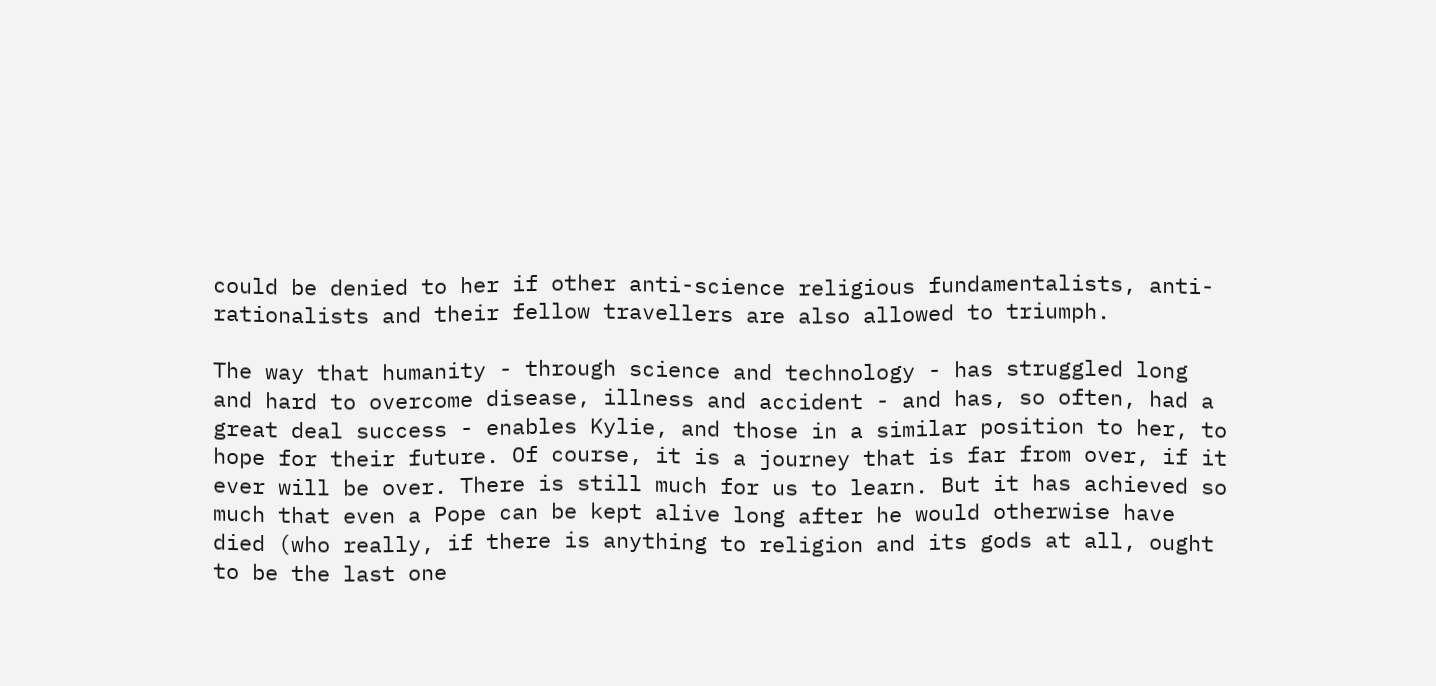could be denied to her if other anti-science religious fundamentalists, anti-rationalists and their fellow travellers are also allowed to triumph.

The way that humanity - through science and technology - has struggled long and hard to overcome disease, illness and accident - and has, so often, had a great deal success - enables Kylie, and those in a similar position to her, to hope for their future. Of course, it is a journey that is far from over, if it ever will be over. There is still much for us to learn. But it has achieved so much that even a Pope can be kept alive long after he would otherwise have died (who really, if there is anything to religion and its gods at all, ought to be the last one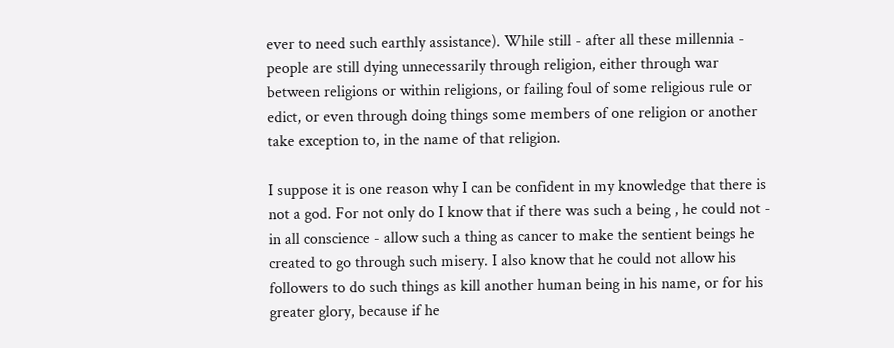ever to need such earthly assistance). While still - after all these millennia - people are still dying unnecessarily through religion, either through war between religions or within religions, or failing foul of some religious rule or edict, or even through doing things some members of one religion or another take exception to, in the name of that religion.

I suppose it is one reason why I can be confident in my knowledge that there is not a god. For not only do I know that if there was such a being , he could not - in all conscience - allow such a thing as cancer to make the sentient beings he created to go through such misery. I also know that he could not allow his followers to do such things as kill another human being in his name, or for his greater glory, because if he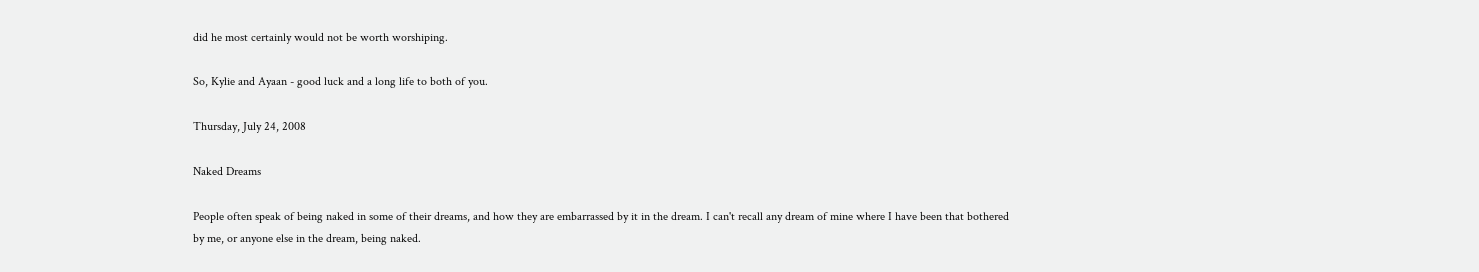did he most certainly would not be worth worshiping.

So, Kylie and Ayaan - good luck and a long life to both of you.

Thursday, July 24, 2008

Naked Dreams

People often speak of being naked in some of their dreams, and how they are embarrassed by it in the dream. I can't recall any dream of mine where I have been that bothered by me, or anyone else in the dream, being naked.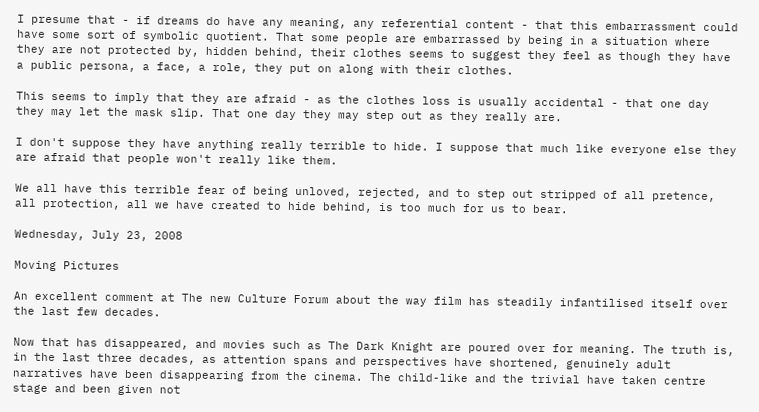I presume that - if dreams do have any meaning, any referential content - that this embarrassment could have some sort of symbolic quotient. That some people are embarrassed by being in a situation where they are not protected by, hidden behind, their clothes seems to suggest they feel as though they have a public persona, a face, a role, they put on along with their clothes.

This seems to imply that they are afraid - as the clothes loss is usually accidental - that one day they may let the mask slip. That one day they may step out as they really are.

I don't suppose they have anything really terrible to hide. I suppose that much like everyone else they are afraid that people won't really like them.

We all have this terrible fear of being unloved, rejected, and to step out stripped of all pretence, all protection, all we have created to hide behind, is too much for us to bear.

Wednesday, July 23, 2008

Moving Pictures

An excellent comment at The new Culture Forum about the way film has steadily infantilised itself over the last few decades.

Now that has disappeared, and movies such as The Dark Knight are poured over for meaning. The truth is, in the last three decades, as attention spans and perspectives have shortened, genuinely adult narratives have been disappearing from the cinema. The child-like and the trivial have taken centre stage and been given not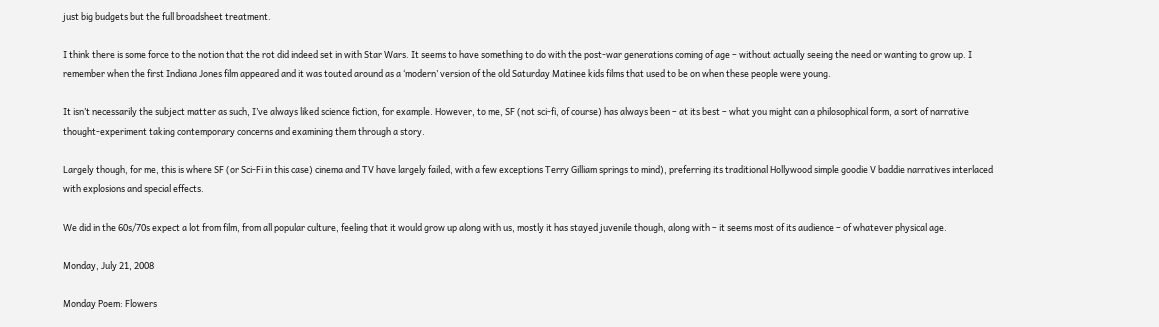just big budgets but the full broadsheet treatment.

I think there is some force to the notion that the rot did indeed set in with Star Wars. It seems to have something to do with the post-war generations coming of age – without actually seeing the need or wanting to grow up. I remember when the first Indiana Jones film appeared and it was touted around as a ‘modern’ version of the old Saturday Matinee kids films that used to be on when these people were young.

It isn’t necessarily the subject matter as such, I’ve always liked science fiction, for example. However, to me, SF (not sci-fi, of course) has always been – at its best – what you might can a philosophical form, a sort of narrative thought-experiment taking contemporary concerns and examining them through a story.

Largely though, for me, this is where SF (or Sci-Fi in this case) cinema and TV have largely failed, with a few exceptions Terry Gilliam springs to mind), preferring its traditional Hollywood simple goodie V baddie narratives interlaced with explosions and special effects.

We did in the 60s/70s expect a lot from film, from all popular culture, feeling that it would grow up along with us, mostly it has stayed juvenile though, along with – it seems most of its audience – of whatever physical age.

Monday, July 21, 2008

Monday Poem: Flowers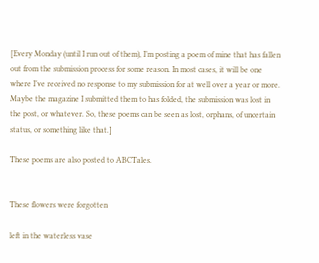[Every Monday (until I run out of them), I’m posting a poem of mine that has fallen out from the submission process for some reason. In most cases, it will be one where I’ve received no response to my submission for at well over a year or more. Maybe the magazine I submitted them to has folded, the submission was lost in the post, or whatever. So, these poems can be seen as lost, orphans, of uncertain status, or something like that.]

These poems are also posted to ABCTales.


These flowers were forgotten

left in the waterless vase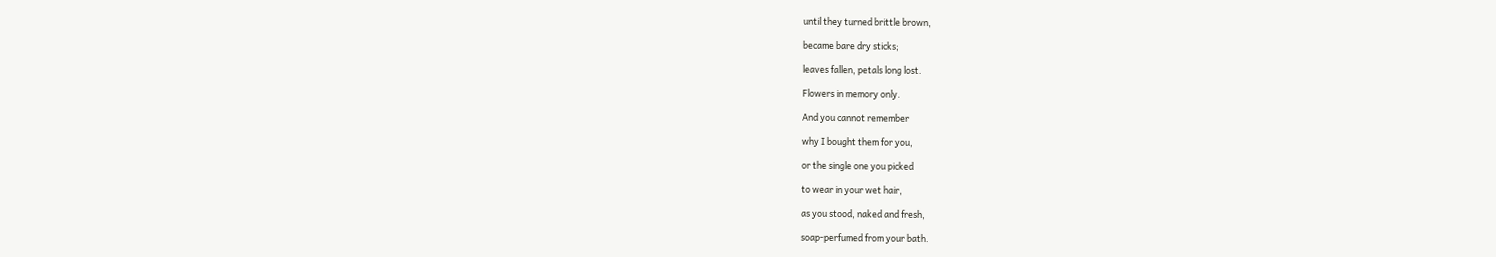until they turned brittle brown,

became bare dry sticks;

leaves fallen, petals long lost.

Flowers in memory only.

And you cannot remember

why I bought them for you,

or the single one you picked

to wear in your wet hair,

as you stood, naked and fresh,

soap-perfumed from your bath.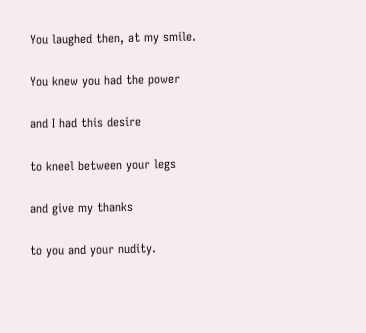You laughed then, at my smile.

You knew you had the power

and I had this desire

to kneel between your legs

and give my thanks

to you and your nudity.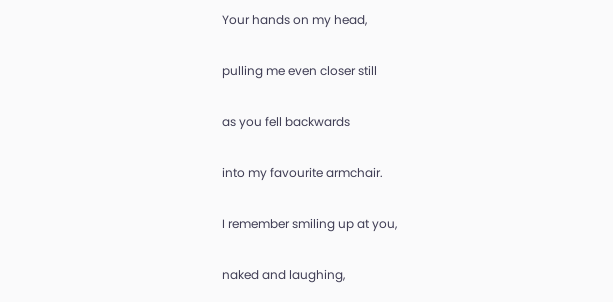Your hands on my head,

pulling me even closer still

as you fell backwards

into my favourite armchair.

I remember smiling up at you,

naked and laughing,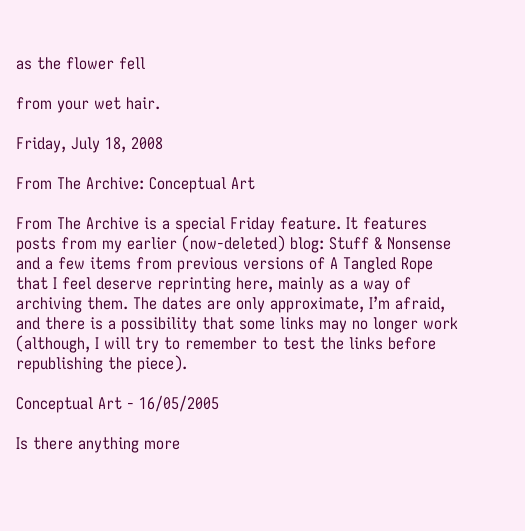as the flower fell

from your wet hair.

Friday, July 18, 2008

From The Archive: Conceptual Art

From The Archive is a special Friday feature. It features posts from my earlier (now-deleted) blog: Stuff & Nonsense and a few items from previous versions of A Tangled Rope that I feel deserve reprinting here, mainly as a way of archiving them. The dates are only approximate, I’m afraid, and there is a possibility that some links may no longer work (although, I will try to remember to test the links before republishing the piece).

Conceptual Art - 16/05/2005

Is there anything more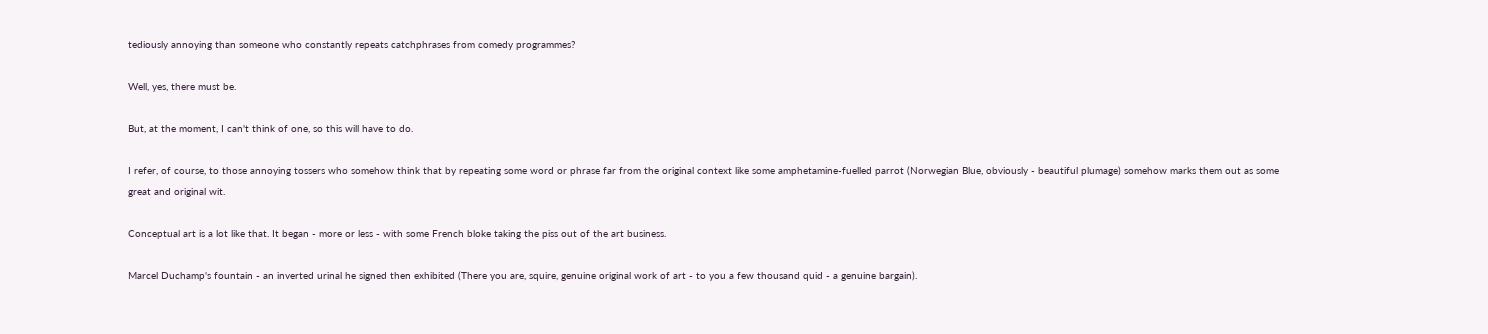tediously annoying than someone who constantly repeats catchphrases from comedy programmes?

Well, yes, there must be.

But, at the moment, I can't think of one, so this will have to do.

I refer, of course, to those annoying tossers who somehow think that by repeating some word or phrase far from the original context like some amphetamine-fuelled parrot (Norwegian Blue, obviously - beautiful plumage) somehow marks them out as some great and original wit.

Conceptual art is a lot like that. It began - more or less - with some French bloke taking the piss out of the art business.

Marcel Duchamp's fountain - an inverted urinal he signed then exhibited (There you are, squire, genuine original work of art - to you a few thousand quid - a genuine bargain).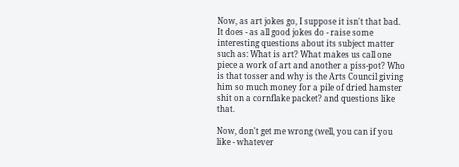Now, as art jokes go, I suppose it isn't that bad. It does - as all good jokes do - raise some interesting questions about its subject matter such as: What is art? What makes us call one piece a work of art and another a piss-pot? Who is that tosser and why is the Arts Council giving him so much money for a pile of dried hamster shit on a cornflake packet? and questions like that.

Now, don't get me wrong (well, you can if you like - whatever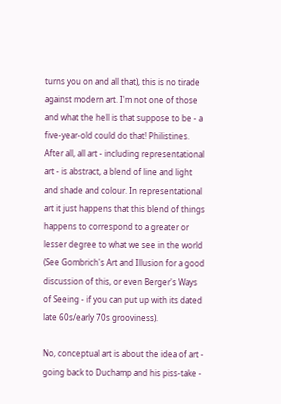turns you on and all that), this is no tirade against modern art. I'm not one of those and what the hell is that suppose to be - a five-year-old could do that! Philistines. After all, all art - including representational art - is abstract, a blend of line and light and shade and colour. In representational art it just happens that this blend of things happens to correspond to a greater or lesser degree to what we see in the world (See Gombrich's Art and Illusion for a good discussion of this, or even Berger's Ways of Seeing - if you can put up with its dated late 60s/early 70s grooviness).

No, conceptual art is about the idea of art - going back to Duchamp and his piss-take -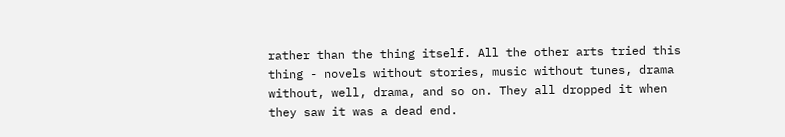rather than the thing itself. All the other arts tried this thing - novels without stories, music without tunes, drama without, well, drama, and so on. They all dropped it when they saw it was a dead end.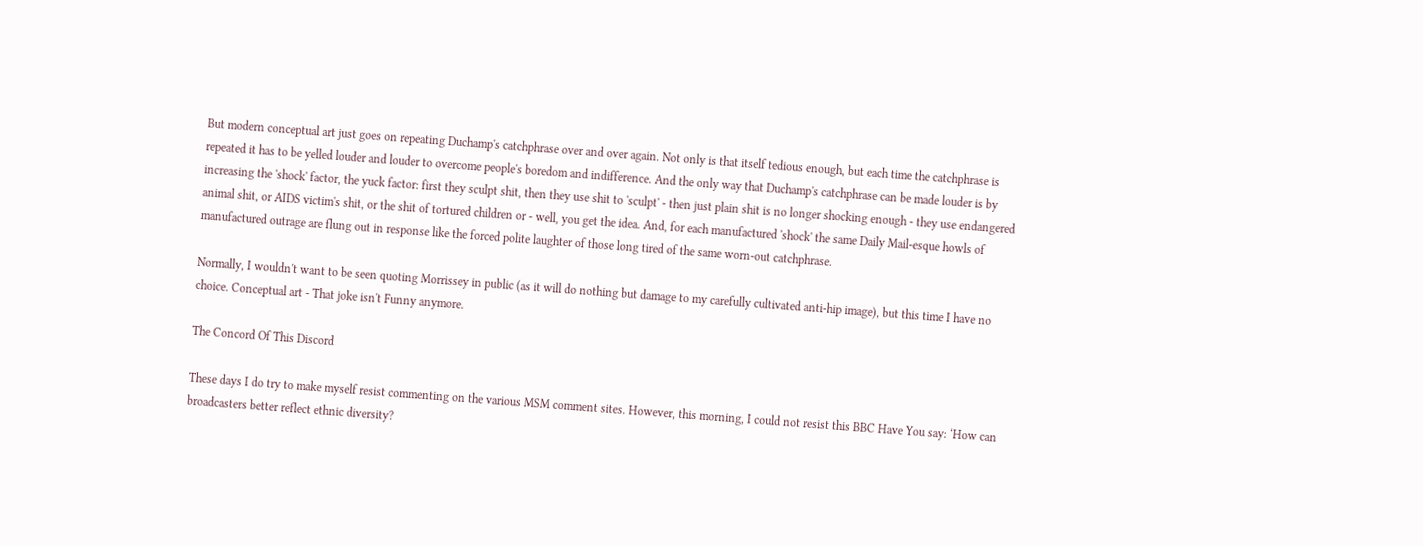But modern conceptual art just goes on repeating Duchamp's catchphrase over and over again. Not only is that itself tedious enough, but each time the catchphrase is repeated it has to be yelled louder and louder to overcome people's boredom and indifference. And the only way that Duchamp's catchphrase can be made louder is by increasing the 'shock' factor, the yuck factor: first they sculpt shit, then they use shit to 'sculpt' - then just plain shit is no longer shocking enough - they use endangered animal shit, or AIDS victim's shit, or the shit of tortured children or - well, you get the idea. And, for each manufactured 'shock' the same Daily Mail-esque howls of manufactured outrage are flung out in response like the forced polite laughter of those long tired of the same worn-out catchphrase.

Normally, I wouldn't want to be seen quoting Morrissey in public (as it will do nothing but damage to my carefully cultivated anti-hip image), but this time I have no choice. Conceptual art - That joke isn't Funny anymore.

The Concord Of This Discord

These days I do try to make myself resist commenting on the various MSM comment sites. However, this morning, I could not resist this BBC Have You say: ‘How can broadcasters better reflect ethnic diversity?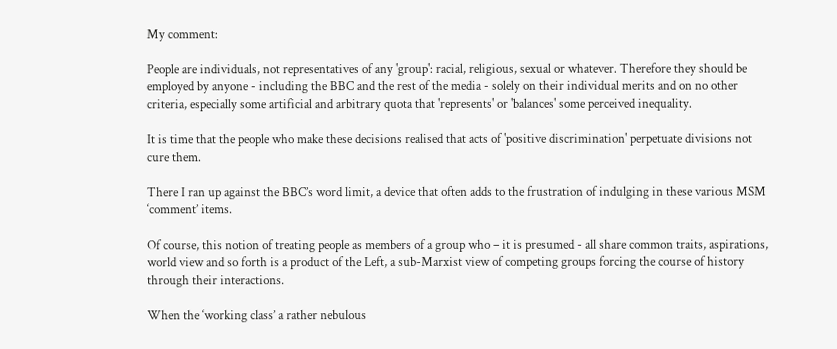My comment:

People are individuals, not representatives of any 'group': racial, religious, sexual or whatever. Therefore they should be employed by anyone - including the BBC and the rest of the media - solely on their individual merits and on no other criteria, especially some artificial and arbitrary quota that 'represents' or 'balances' some perceived inequality.

It is time that the people who make these decisions realised that acts of 'positive discrimination' perpetuate divisions not cure them.

There I ran up against the BBC’s word limit, a device that often adds to the frustration of indulging in these various MSM ‘comment’ items.

Of course, this notion of treating people as members of a group who – it is presumed - all share common traits, aspirations, world view and so forth is a product of the Left, a sub-Marxist view of competing groups forcing the course of history through their interactions.

When the ‘working class’ a rather nebulous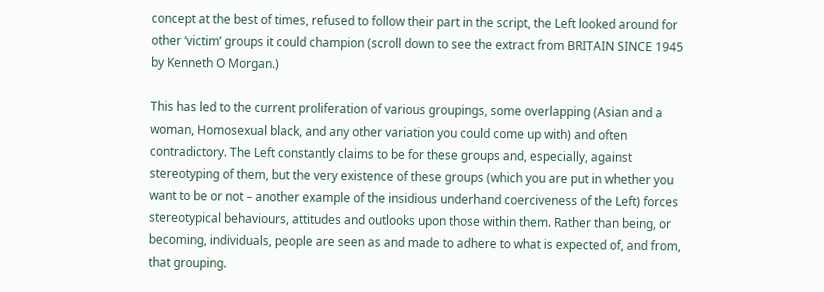concept at the best of times, refused to follow their part in the script, the Left looked around for other ‘victim’ groups it could champion (scroll down to see the extract from BRITAIN SINCE 1945 by Kenneth O Morgan.)

This has led to the current proliferation of various groupings, some overlapping (Asian and a woman, Homosexual black, and any other variation you could come up with) and often contradictory. The Left constantly claims to be for these groups and, especially, against stereotyping of them, but the very existence of these groups (which you are put in whether you want to be or not – another example of the insidious underhand coerciveness of the Left) forces stereotypical behaviours, attitudes and outlooks upon those within them. Rather than being, or becoming, individuals, people are seen as and made to adhere to what is expected of, and from, that grouping.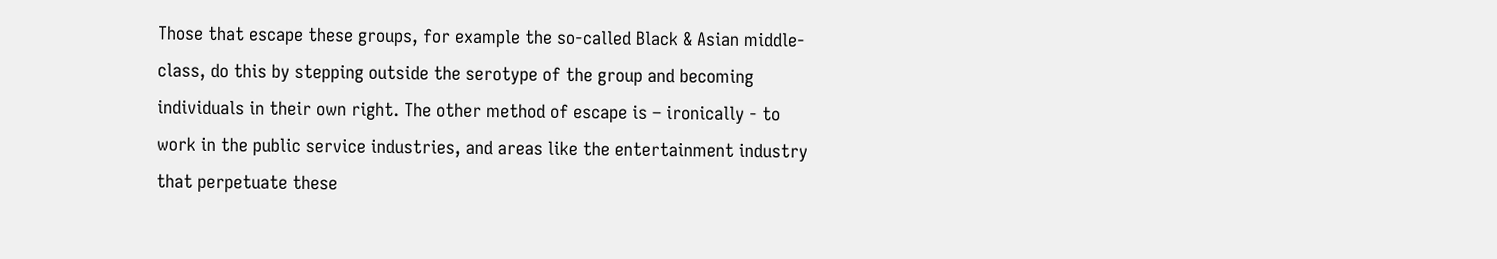Those that escape these groups, for example the so-called Black & Asian middle-class, do this by stepping outside the serotype of the group and becoming individuals in their own right. The other method of escape is – ironically - to work in the public service industries, and areas like the entertainment industry that perpetuate these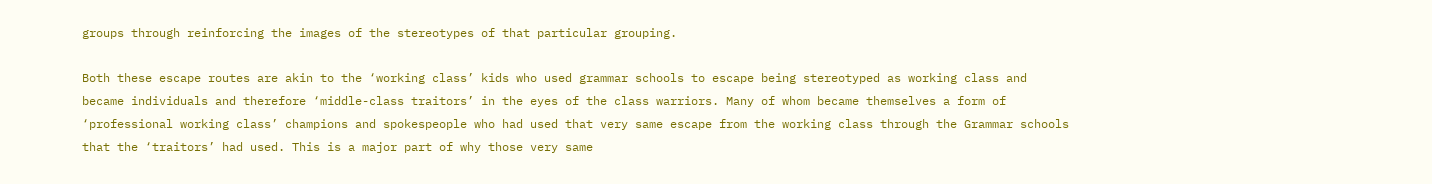groups through reinforcing the images of the stereotypes of that particular grouping.

Both these escape routes are akin to the ‘working class’ kids who used grammar schools to escape being stereotyped as working class and became individuals and therefore ‘middle-class traitors’ in the eyes of the class warriors. Many of whom became themselves a form of ‘professional working class’ champions and spokespeople who had used that very same escape from the working class through the Grammar schools that the ‘traitors’ had used. This is a major part of why those very same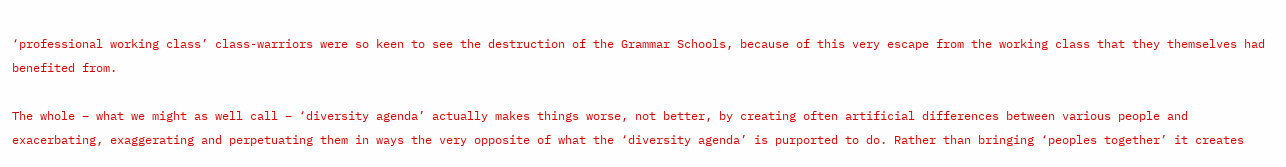‘professional working class’ class-warriors were so keen to see the destruction of the Grammar Schools, because of this very escape from the working class that they themselves had benefited from.

The whole – what we might as well call – ‘diversity agenda’ actually makes things worse, not better, by creating often artificial differences between various people and exacerbating, exaggerating and perpetuating them in ways the very opposite of what the ‘diversity agenda’ is purported to do. Rather than bringing ‘peoples together’ it creates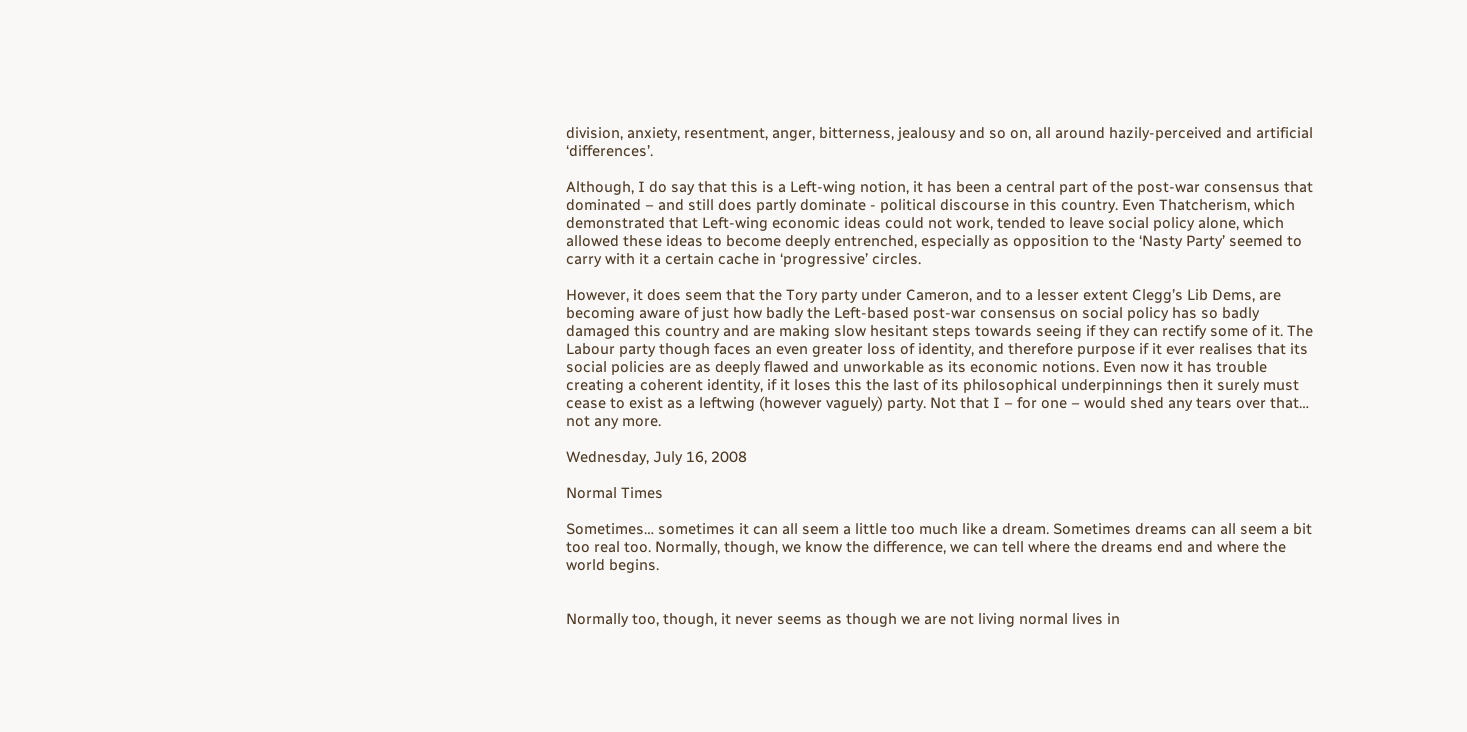division, anxiety, resentment, anger, bitterness, jealousy and so on, all around hazily-perceived and artificial ‘differences’.

Although, I do say that this is a Left-wing notion, it has been a central part of the post-war consensus that dominated – and still does partly dominate - political discourse in this country. Even Thatcherism, which demonstrated that Left-wing economic ideas could not work, tended to leave social policy alone, which allowed these ideas to become deeply entrenched, especially as opposition to the ‘Nasty Party’ seemed to carry with it a certain cache in ‘progressive’ circles.

However, it does seem that the Tory party under Cameron, and to a lesser extent Clegg’s Lib Dems, are becoming aware of just how badly the Left-based post-war consensus on social policy has so badly damaged this country and are making slow hesitant steps towards seeing if they can rectify some of it. The Labour party though faces an even greater loss of identity, and therefore purpose if it ever realises that its social policies are as deeply flawed and unworkable as its economic notions. Even now it has trouble creating a coherent identity, if it loses this the last of its philosophical underpinnings then it surely must cease to exist as a leftwing (however vaguely) party. Not that I – for one – would shed any tears over that… not any more.

Wednesday, July 16, 2008

Normal Times

Sometimes… sometimes it can all seem a little too much like a dream. Sometimes dreams can all seem a bit too real too. Normally, though, we know the difference, we can tell where the dreams end and where the world begins.


Normally too, though, it never seems as though we are not living normal lives in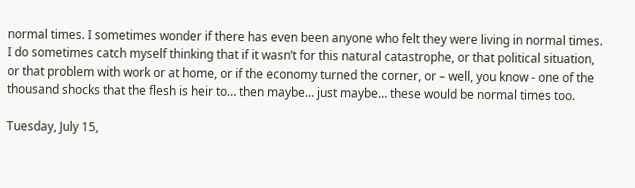normal times. I sometimes wonder if there has even been anyone who felt they were living in normal times. I do sometimes catch myself thinking that if it wasn’t for this natural catastrophe, or that political situation, or that problem with work or at home, or if the economy turned the corner, or – well, you know - one of the thousand shocks that the flesh is heir to… then maybe… just maybe… these would be normal times too.

Tuesday, July 15,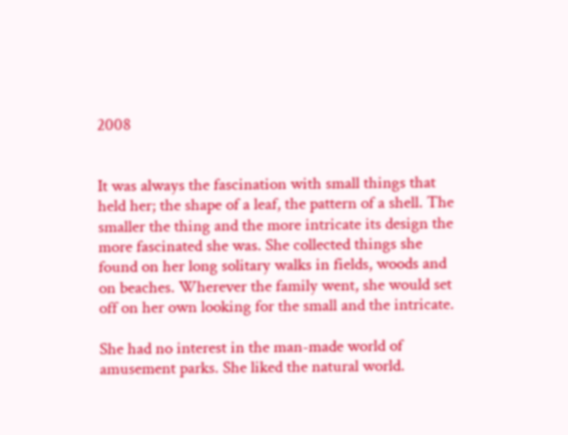2008


It was always the fascination with small things that held her; the shape of a leaf, the pattern of a shell. The smaller the thing and the more intricate its design the more fascinated she was. She collected things she found on her long solitary walks in fields, woods and on beaches. Wherever the family went, she would set off on her own looking for the small and the intricate.

She had no interest in the man-made world of amusement parks. She liked the natural world.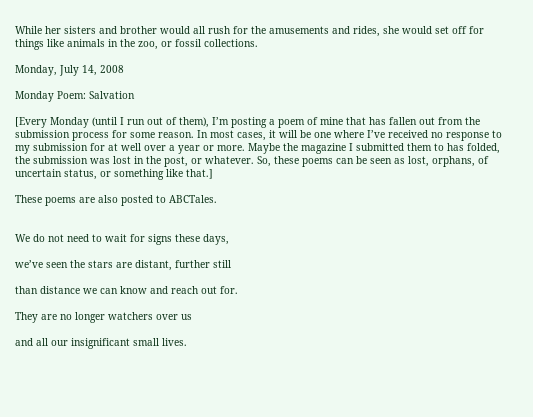While her sisters and brother would all rush for the amusements and rides, she would set off for things like animals in the zoo, or fossil collections.

Monday, July 14, 2008

Monday Poem: Salvation

[Every Monday (until I run out of them), I’m posting a poem of mine that has fallen out from the submission process for some reason. In most cases, it will be one where I’ve received no response to my submission for at well over a year or more. Maybe the magazine I submitted them to has folded, the submission was lost in the post, or whatever. So, these poems can be seen as lost, orphans, of uncertain status, or something like that.]

These poems are also posted to ABCTales.


We do not need to wait for signs these days,

we’ve seen the stars are distant, further still

than distance we can know and reach out for.

They are no longer watchers over us

and all our insignificant small lives.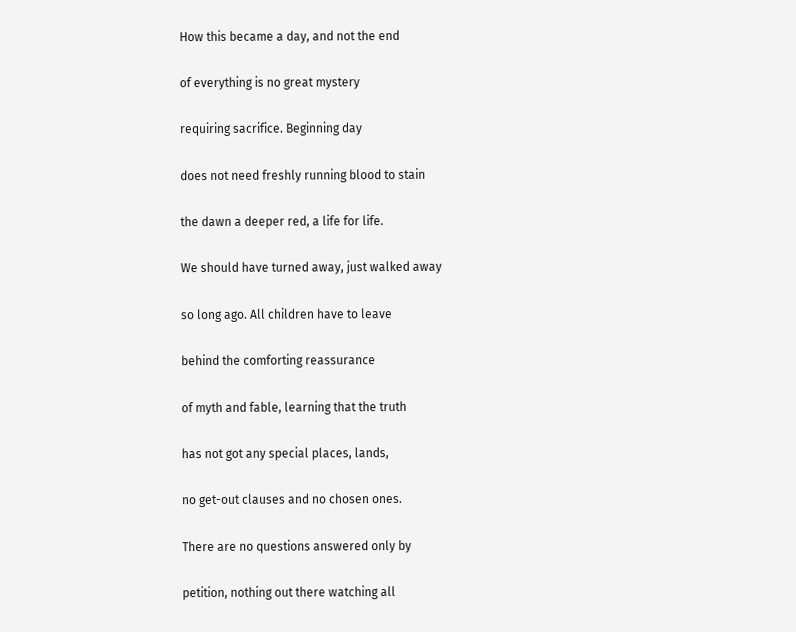How this became a day, and not the end

of everything is no great mystery

requiring sacrifice. Beginning day

does not need freshly running blood to stain

the dawn a deeper red, a life for life.

We should have turned away, just walked away

so long ago. All children have to leave

behind the comforting reassurance

of myth and fable, learning that the truth

has not got any special places, lands,

no get-out clauses and no chosen ones.

There are no questions answered only by

petition, nothing out there watching all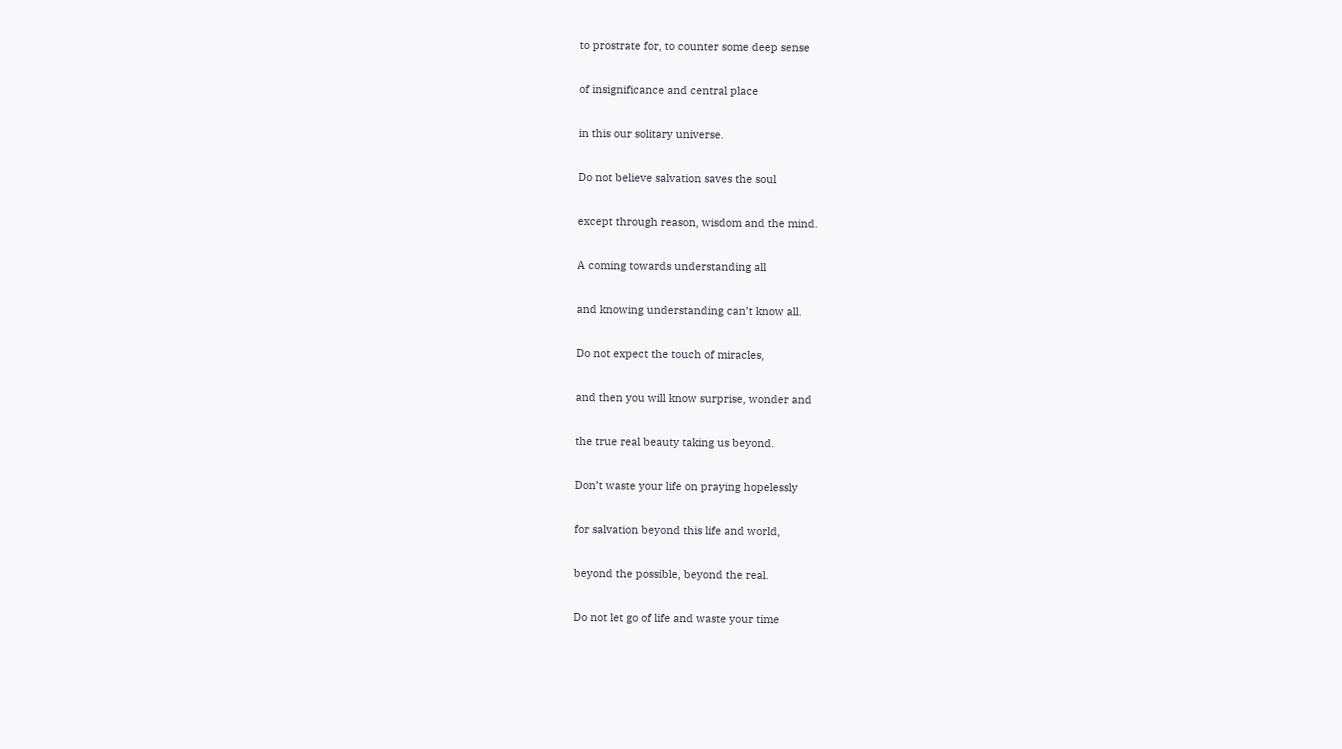to prostrate for, to counter some deep sense

of insignificance and central place

in this our solitary universe.

Do not believe salvation saves the soul

except through reason, wisdom and the mind.

A coming towards understanding all

and knowing understanding can’t know all.

Do not expect the touch of miracles,

and then you will know surprise, wonder and

the true real beauty taking us beyond.

Don’t waste your life on praying hopelessly

for salvation beyond this life and world,

beyond the possible, beyond the real.

Do not let go of life and waste your time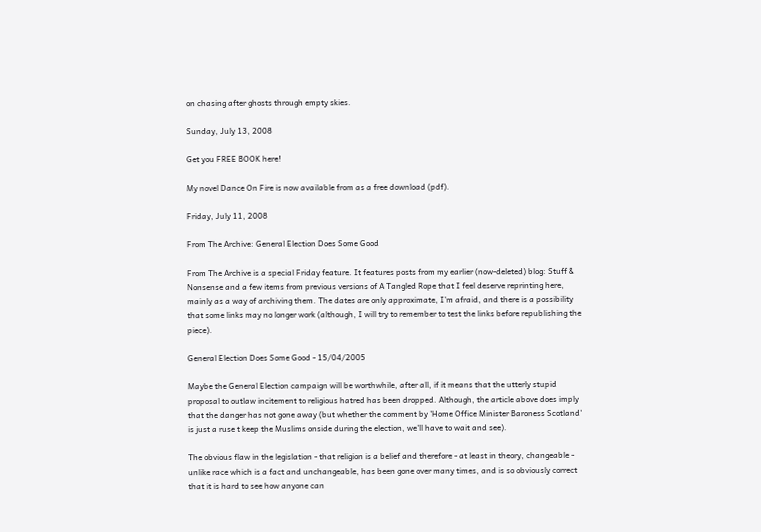on chasing after ghosts through empty skies.

Sunday, July 13, 2008

Get you FREE BOOK here!

My novel Dance On Fire is now available from as a free download (pdf).

Friday, July 11, 2008

From The Archive: General Election Does Some Good

From The Archive is a special Friday feature. It features posts from my earlier (now-deleted) blog: Stuff & Nonsense and a few items from previous versions of A Tangled Rope that I feel deserve reprinting here, mainly as a way of archiving them. The dates are only approximate, I’m afraid, and there is a possibility that some links may no longer work (although, I will try to remember to test the links before republishing the piece).

General Election Does Some Good - 15/04/2005

Maybe the General Election campaign will be worthwhile, after all, if it means that the utterly stupid proposal to outlaw incitement to religious hatred has been dropped. Although, the article above does imply that the danger has not gone away (but whether the comment by 'Home Office Minister Baroness Scotland' is just a ruse t keep the Muslims onside during the election, we'll have to wait and see).

The obvious flaw in the legislation - that religion is a belief and therefore - at least in theory, changeable - unlike race which is a fact and unchangeable, has been gone over many times, and is so obviously correct that it is hard to see how anyone can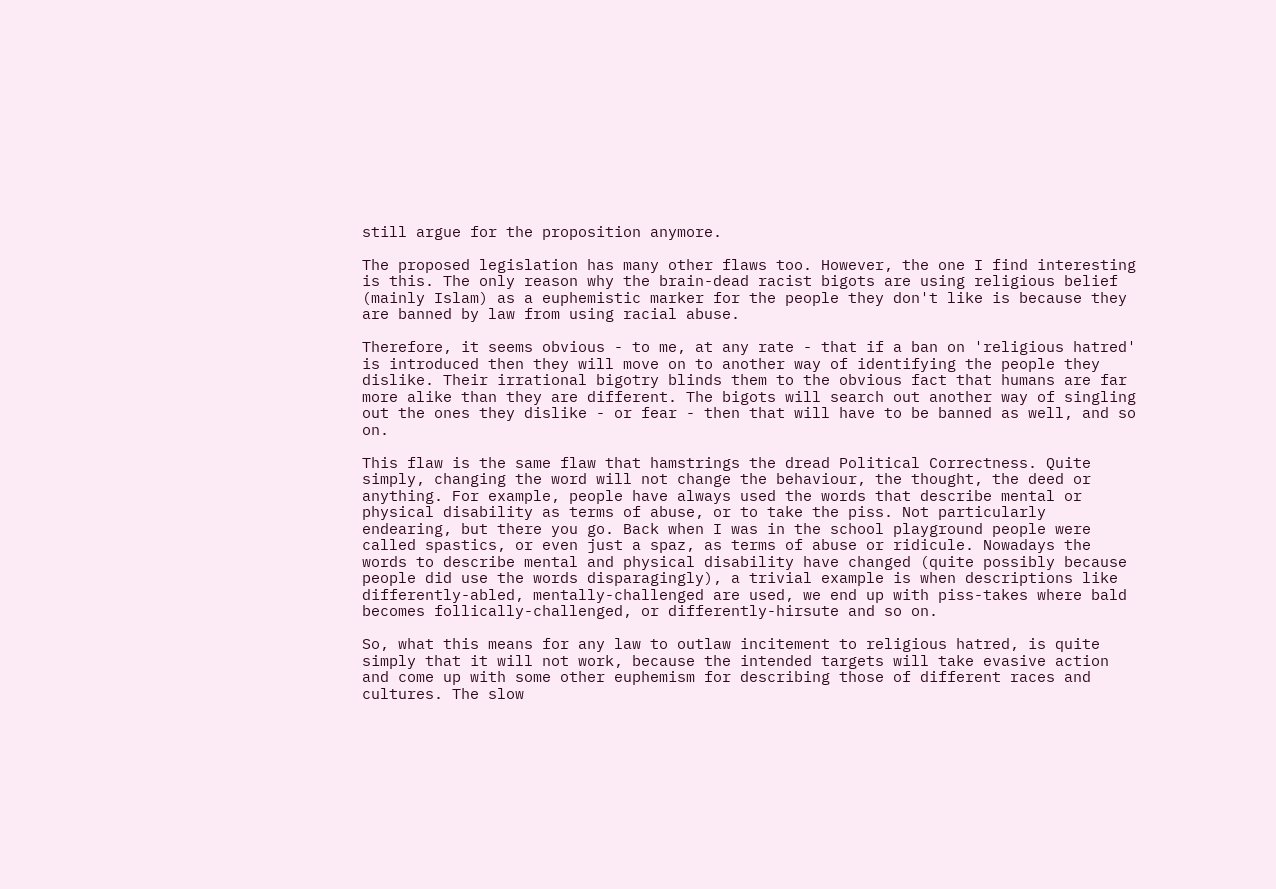still argue for the proposition anymore.

The proposed legislation has many other flaws too. However, the one I find interesting is this. The only reason why the brain-dead racist bigots are using religious belief (mainly Islam) as a euphemistic marker for the people they don't like is because they are banned by law from using racial abuse.

Therefore, it seems obvious - to me, at any rate - that if a ban on 'religious hatred' is introduced then they will move on to another way of identifying the people they dislike. Their irrational bigotry blinds them to the obvious fact that humans are far more alike than they are different. The bigots will search out another way of singling out the ones they dislike - or fear - then that will have to be banned as well, and so on.

This flaw is the same flaw that hamstrings the dread Political Correctness. Quite simply, changing the word will not change the behaviour, the thought, the deed or anything. For example, people have always used the words that describe mental or physical disability as terms of abuse, or to take the piss. Not particularly endearing, but there you go. Back when I was in the school playground people were called spastics, or even just a spaz, as terms of abuse or ridicule. Nowadays the words to describe mental and physical disability have changed (quite possibly because people did use the words disparagingly), a trivial example is when descriptions like differently-abled, mentally-challenged are used, we end up with piss-takes where bald becomes follically-challenged, or differently-hirsute and so on.

So, what this means for any law to outlaw incitement to religious hatred, is quite simply that it will not work, because the intended targets will take evasive action and come up with some other euphemism for describing those of different races and cultures. The slow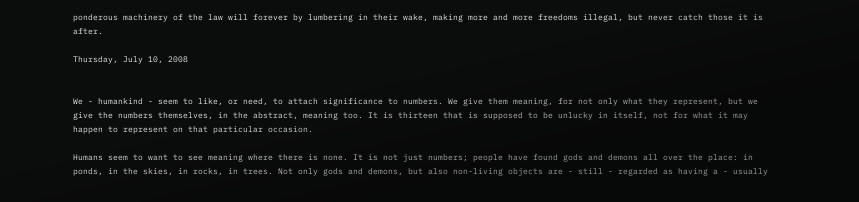ponderous machinery of the law will forever by lumbering in their wake, making more and more freedoms illegal, but never catch those it is after.

Thursday, July 10, 2008


We - humankind - seem to like, or need, to attach significance to numbers. We give them meaning, for not only what they represent, but we give the numbers themselves, in the abstract, meaning too. It is thirteen that is supposed to be unlucky in itself, not for what it may happen to represent on that particular occasion.

Humans seem to want to see meaning where there is none. It is not just numbers; people have found gods and demons all over the place: in ponds, in the skies, in rocks, in trees. Not only gods and demons, but also non-living objects are - still - regarded as having a - usually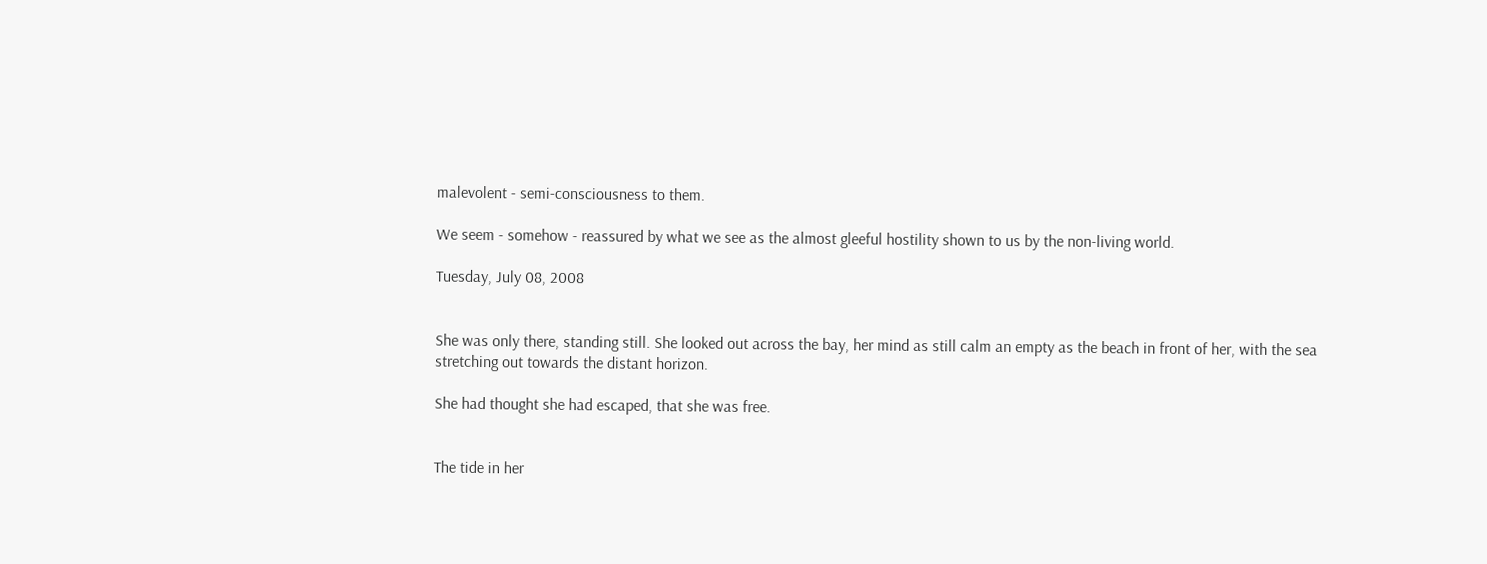malevolent - semi-consciousness to them.

We seem - somehow - reassured by what we see as the almost gleeful hostility shown to us by the non-living world.

Tuesday, July 08, 2008


She was only there, standing still. She looked out across the bay, her mind as still calm an empty as the beach in front of her, with the sea stretching out towards the distant horizon.

She had thought she had escaped, that she was free.


The tide in her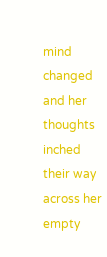mind changed and her thoughts inched their way across her empty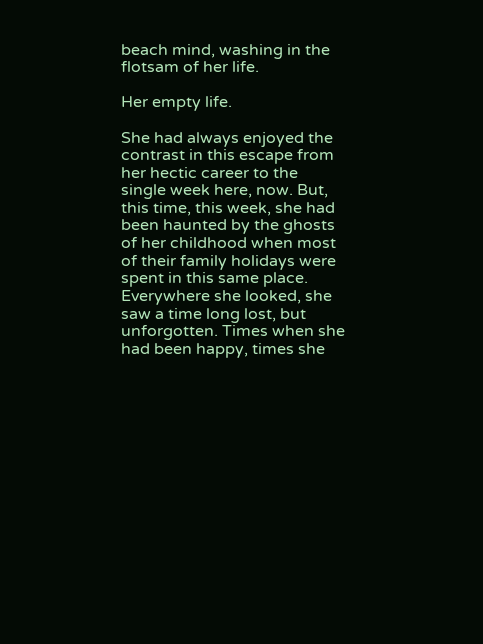beach mind, washing in the flotsam of her life.

Her empty life.

She had always enjoyed the contrast in this escape from her hectic career to the single week here, now. But, this time, this week, she had been haunted by the ghosts of her childhood when most of their family holidays were spent in this same place. Everywhere she looked, she saw a time long lost, but unforgotten. Times when she had been happy, times she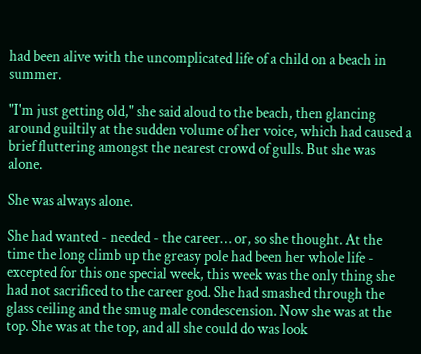had been alive with the uncomplicated life of a child on a beach in summer.

"I'm just getting old," she said aloud to the beach, then glancing around guiltily at the sudden volume of her voice, which had caused a brief fluttering amongst the nearest crowd of gulls. But she was alone.

She was always alone.

She had wanted - needed - the career… or, so she thought. At the time the long climb up the greasy pole had been her whole life - excepted for this one special week, this week was the only thing she had not sacrificed to the career god. She had smashed through the glass ceiling and the smug male condescension. Now she was at the top. She was at the top, and all she could do was look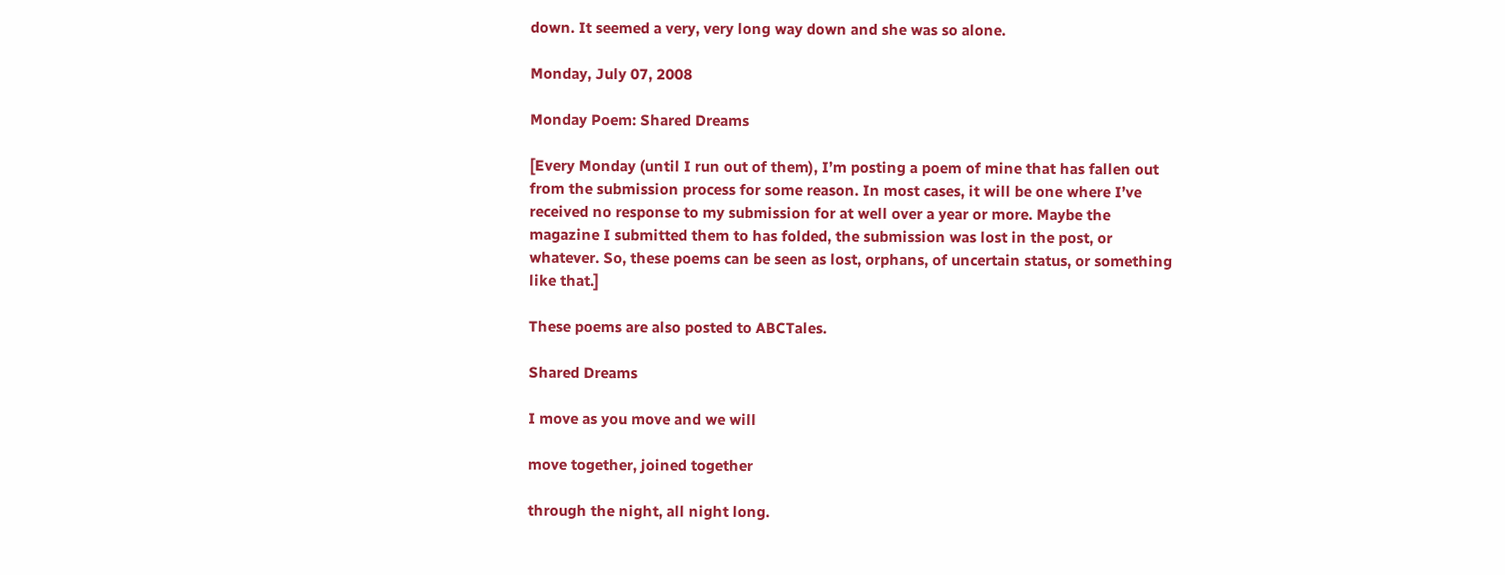down. It seemed a very, very long way down and she was so alone.

Monday, July 07, 2008

Monday Poem: Shared Dreams

[Every Monday (until I run out of them), I’m posting a poem of mine that has fallen out from the submission process for some reason. In most cases, it will be one where I’ve received no response to my submission for at well over a year or more. Maybe the magazine I submitted them to has folded, the submission was lost in the post, or whatever. So, these poems can be seen as lost, orphans, of uncertain status, or something like that.]

These poems are also posted to ABCTales.

Shared Dreams

I move as you move and we will

move together, joined together

through the night, all night long.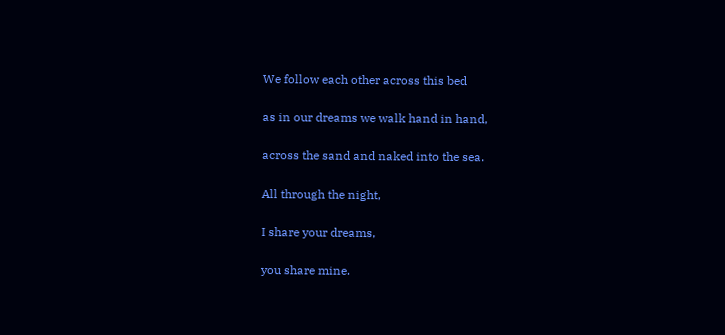We follow each other across this bed

as in our dreams we walk hand in hand,

across the sand and naked into the sea.

All through the night,

I share your dreams,

you share mine.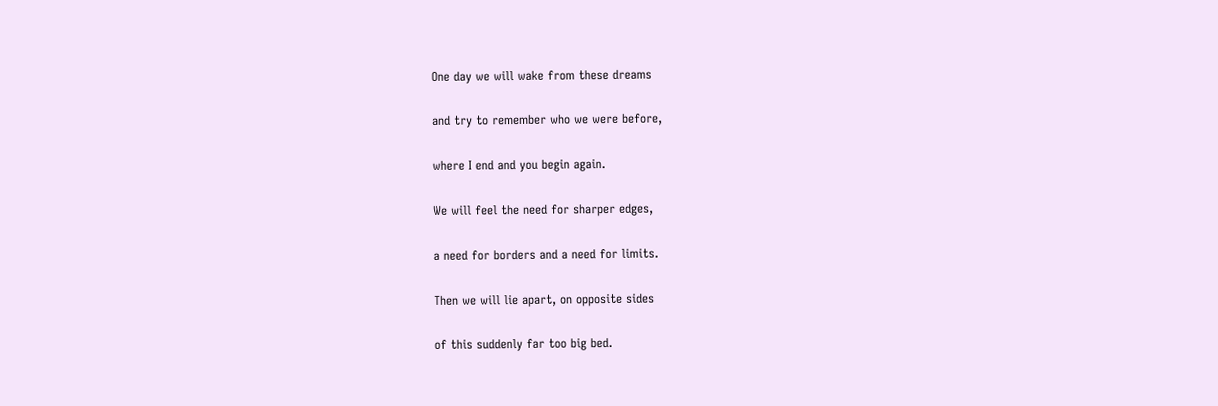One day we will wake from these dreams

and try to remember who we were before,

where I end and you begin again.

We will feel the need for sharper edges,

a need for borders and a need for limits.

Then we will lie apart, on opposite sides

of this suddenly far too big bed.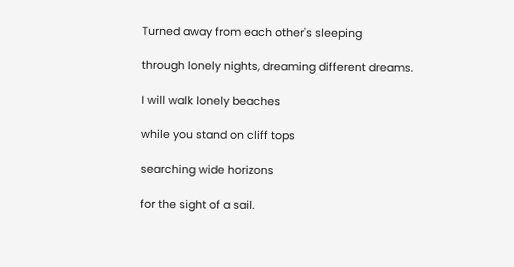Turned away from each other's sleeping

through lonely nights, dreaming different dreams.

I will walk lonely beaches

while you stand on cliff tops

searching wide horizons

for the sight of a sail.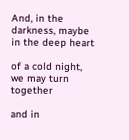And, in the darkness, maybe in the deep heart

of a cold night, we may turn together

and in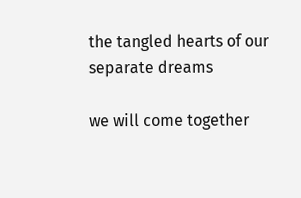the tangled hearts of our separate dreams

we will come together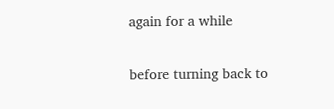again for a while

before turning back to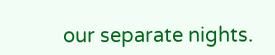our separate nights.